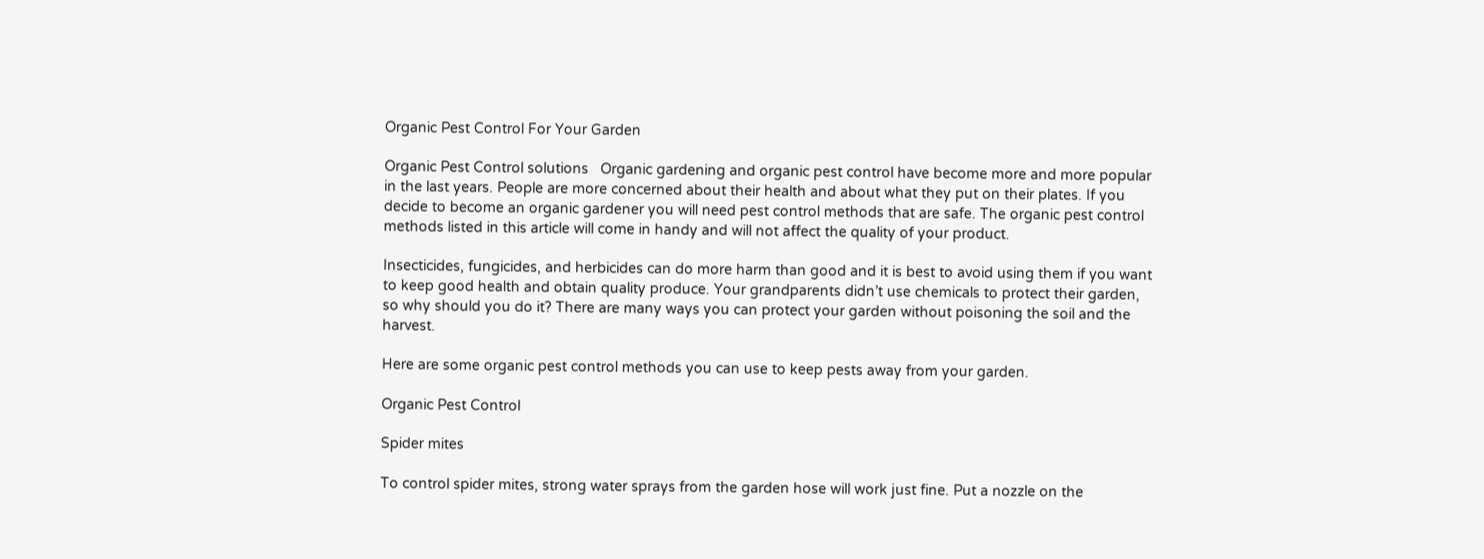Organic Pest Control For Your Garden

Organic Pest Control solutions   Organic gardening and organic pest control have become more and more popular in the last years. People are more concerned about their health and about what they put on their plates. If you decide to become an organic gardener you will need pest control methods that are safe. The organic pest control methods listed in this article will come in handy and will not affect the quality of your product.

Insecticides, fungicides, and herbicides can do more harm than good and it is best to avoid using them if you want to keep good health and obtain quality produce. Your grandparents didn’t use chemicals to protect their garden, so why should you do it? There are many ways you can protect your garden without poisoning the soil and the harvest.

Here are some organic pest control methods you can use to keep pests away from your garden.

Organic Pest Control

Spider mites

To control spider mites, strong water sprays from the garden hose will work just fine. Put a nozzle on the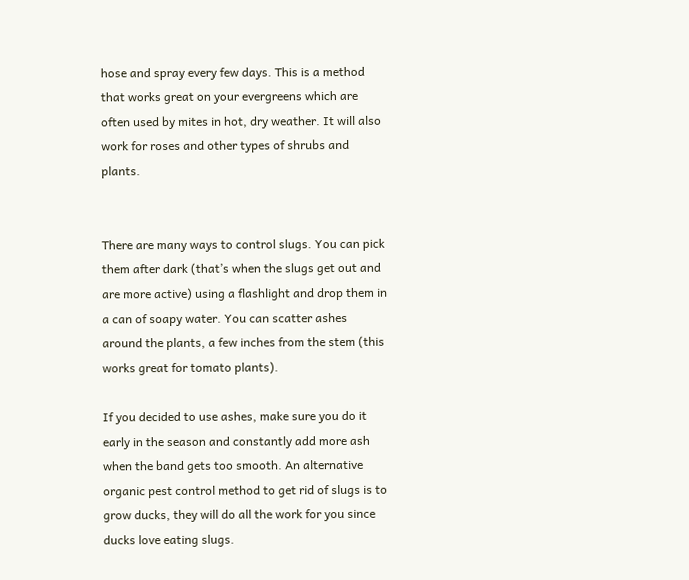hose and spray every few days. This is a method that works great on your evergreens which are often used by mites in hot, dry weather. It will also work for roses and other types of shrubs and plants.


There are many ways to control slugs. You can pick them after dark (that’s when the slugs get out and are more active) using a flashlight and drop them in a can of soapy water. You can scatter ashes around the plants, a few inches from the stem (this works great for tomato plants).

If you decided to use ashes, make sure you do it early in the season and constantly add more ash when the band gets too smooth. An alternative organic pest control method to get rid of slugs is to grow ducks, they will do all the work for you since ducks love eating slugs.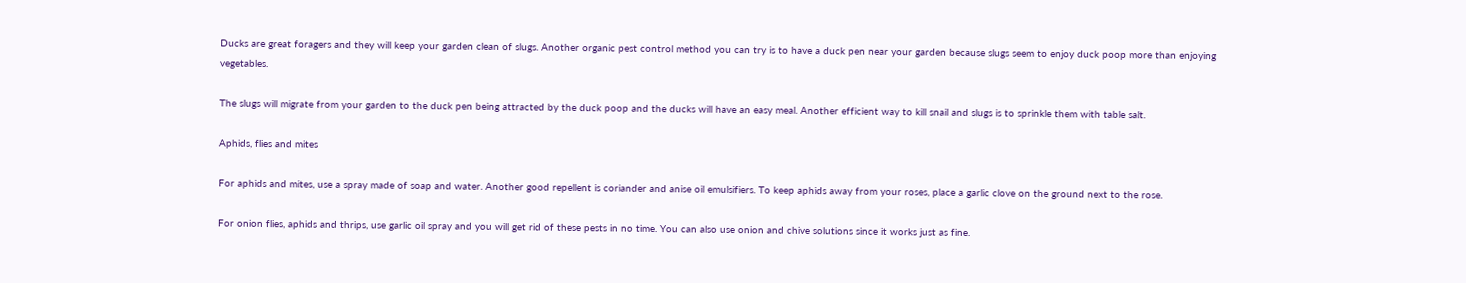Ducks are great foragers and they will keep your garden clean of slugs. Another organic pest control method you can try is to have a duck pen near your garden because slugs seem to enjoy duck poop more than enjoying vegetables.

The slugs will migrate from your garden to the duck pen being attracted by the duck poop and the ducks will have an easy meal. Another efficient way to kill snail and slugs is to sprinkle them with table salt.

Aphids, flies and mites

For aphids and mites, use a spray made of soap and water. Another good repellent is coriander and anise oil emulsifiers. To keep aphids away from your roses, place a garlic clove on the ground next to the rose.

For onion flies, aphids and thrips, use garlic oil spray and you will get rid of these pests in no time. You can also use onion and chive solutions since it works just as fine.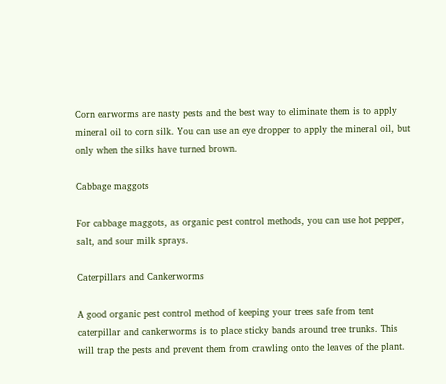Corn earworms are nasty pests and the best way to eliminate them is to apply mineral oil to corn silk. You can use an eye dropper to apply the mineral oil, but only when the silks have turned brown.

Cabbage maggots

For cabbage maggots, as organic pest control methods, you can use hot pepper, salt, and sour milk sprays.

Caterpillars and Cankerworms

A good organic pest control method of keeping your trees safe from tent caterpillar and cankerworms is to place sticky bands around tree trunks. This will trap the pests and prevent them from crawling onto the leaves of the plant.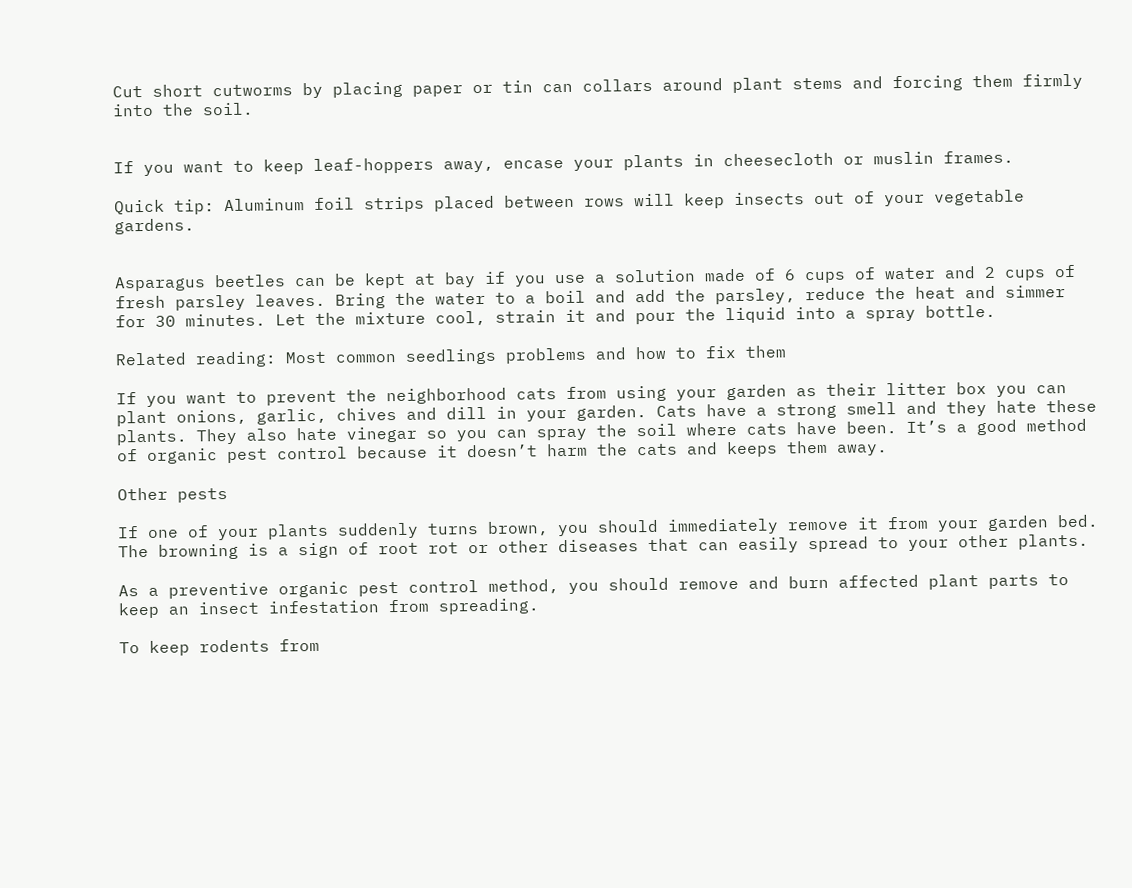Cut short cutworms by placing paper or tin can collars around plant stems and forcing them firmly into the soil.


If you want to keep leaf-hoppers away, encase your plants in cheesecloth or muslin frames.

Quick tip: Aluminum foil strips placed between rows will keep insects out of your vegetable gardens.


Asparagus beetles can be kept at bay if you use a solution made of 6 cups of water and 2 cups of fresh parsley leaves. Bring the water to a boil and add the parsley, reduce the heat and simmer for 30 minutes. Let the mixture cool, strain it and pour the liquid into a spray bottle.

Related reading: Most common seedlings problems and how to fix them

If you want to prevent the neighborhood cats from using your garden as their litter box you can plant onions, garlic, chives and dill in your garden. Cats have a strong smell and they hate these plants. They also hate vinegar so you can spray the soil where cats have been. It’s a good method of organic pest control because it doesn’t harm the cats and keeps them away.

Other pests

If one of your plants suddenly turns brown, you should immediately remove it from your garden bed. The browning is a sign of root rot or other diseases that can easily spread to your other plants.

As a preventive organic pest control method, you should remove and burn affected plant parts to keep an insect infestation from spreading.

To keep rodents from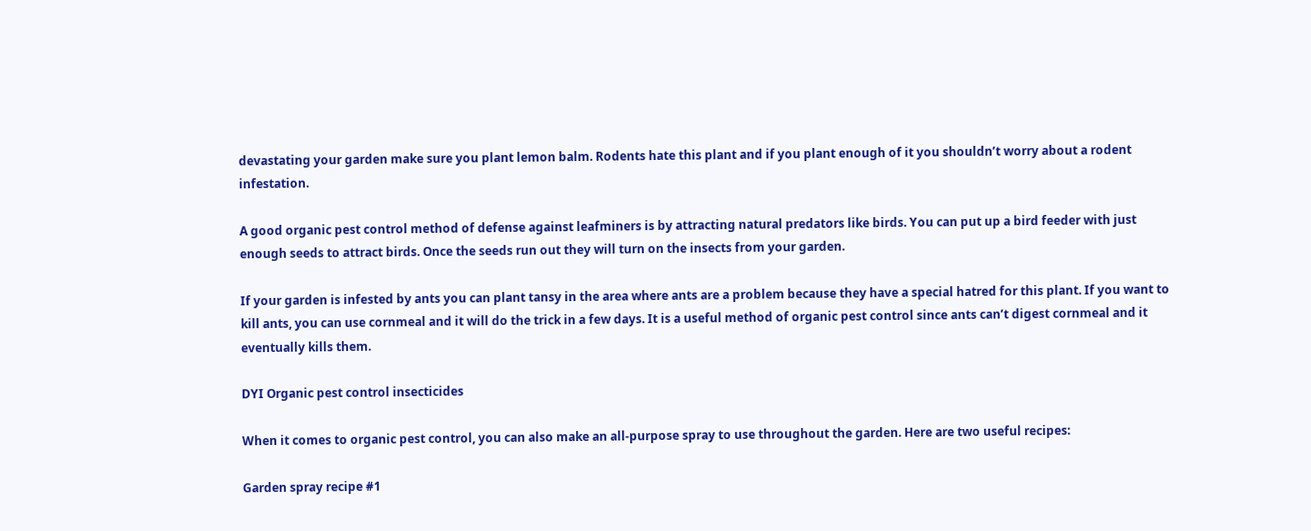devastating your garden make sure you plant lemon balm. Rodents hate this plant and if you plant enough of it you shouldn’t worry about a rodent infestation.

A good organic pest control method of defense against leafminers is by attracting natural predators like birds. You can put up a bird feeder with just enough seeds to attract birds. Once the seeds run out they will turn on the insects from your garden.

If your garden is infested by ants you can plant tansy in the area where ants are a problem because they have a special hatred for this plant. If you want to kill ants, you can use cornmeal and it will do the trick in a few days. It is a useful method of organic pest control since ants can’t digest cornmeal and it eventually kills them.

DYI Organic pest control insecticides

When it comes to organic pest control, you can also make an all-purpose spray to use throughout the garden. Here are two useful recipes:

Garden spray recipe #1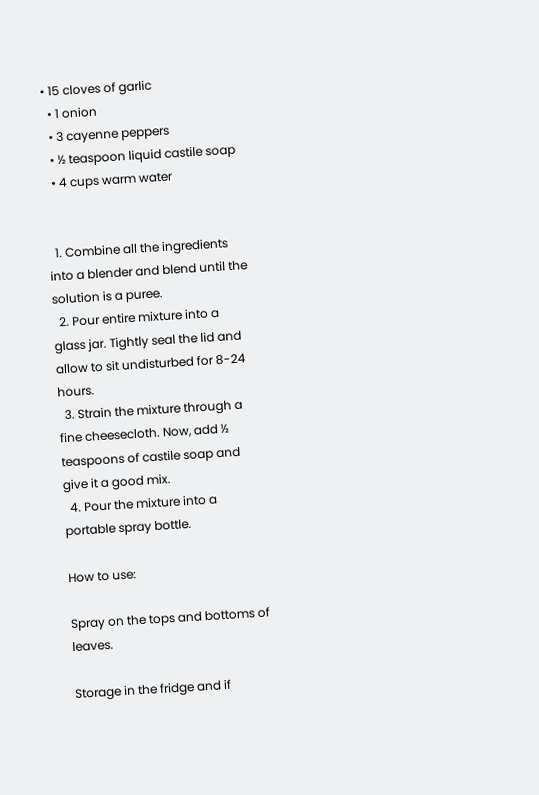• 15 cloves of garlic
  • 1 onion
  • 3 cayenne peppers
  • ½ teaspoon liquid castile soap
  • 4 cups warm water


  1. Combine all the ingredients into a blender and blend until the solution is a puree.
  2. Pour entire mixture into a glass jar. Tightly seal the lid and allow to sit undisturbed for 8-24 hours.
  3. Strain the mixture through a fine cheesecloth. Now, add ½ teaspoons of castile soap and give it a good mix.
  4. Pour the mixture into a portable spray bottle.

How to use:

Spray on the tops and bottoms of leaves.

Storage in the fridge and if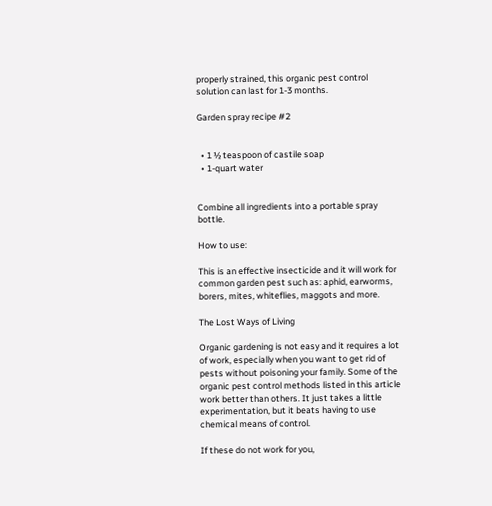properly strained, this organic pest control solution can last for 1-3 months.

Garden spray recipe #2


  • 1 ½ teaspoon of castile soap
  • 1-quart water


Combine all ingredients into a portable spray bottle.

How to use:

This is an effective insecticide and it will work for common garden pest such as: aphid, earworms, borers, mites, whiteflies, maggots and more.

The Lost Ways of Living

Organic gardening is not easy and it requires a lot of work, especially when you want to get rid of pests without poisoning your family. Some of the organic pest control methods listed in this article work better than others. It just takes a little experimentation, but it beats having to use chemical means of control.

If these do not work for you,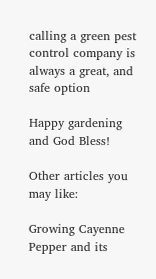calling a green pest control company is always a great, and safe option

Happy gardening and God Bless!

Other articles you may like:

Growing Cayenne Pepper and its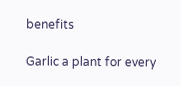benefits

Garlic a plant for every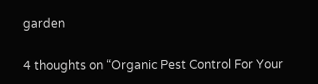garden

4 thoughts on “Organic Pest Control For Your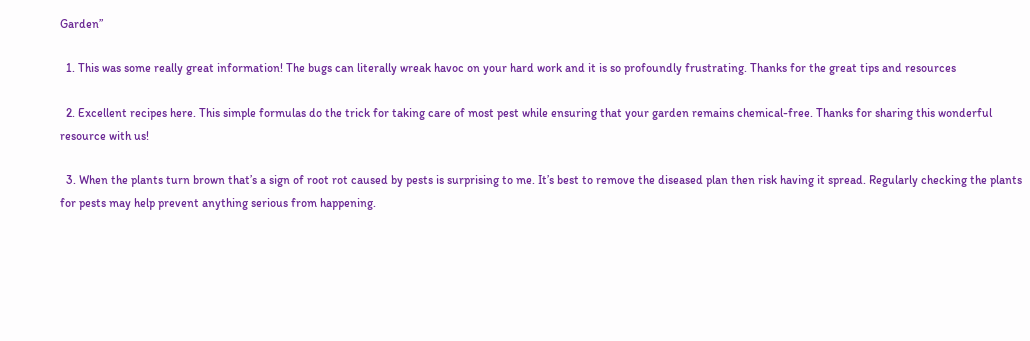Garden”

  1. This was some really great information! The bugs can literally wreak havoc on your hard work and it is so profoundly frustrating. Thanks for the great tips and resources

  2. Excellent recipes here. This simple formulas do the trick for taking care of most pest while ensuring that your garden remains chemical-free. Thanks for sharing this wonderful resource with us!

  3. When the plants turn brown that’s a sign of root rot caused by pests is surprising to me. It’s best to remove the diseased plan then risk having it spread. Regularly checking the plants for pests may help prevent anything serious from happening.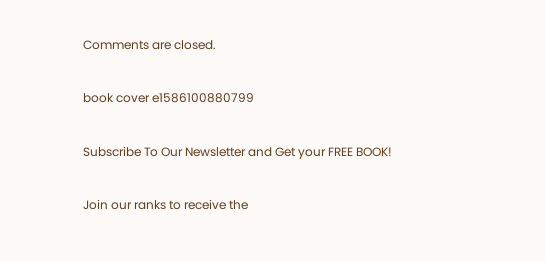Comments are closed.

book cover e1586100880799

Subscribe To Our Newsletter and Get your FREE BOOK!

Join our ranks to receive the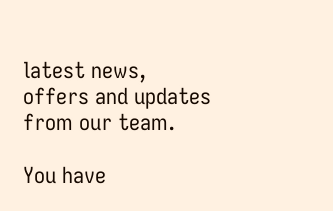latest news, offers and updates from our team.

You have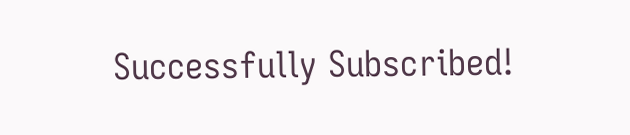Successfully Subscribed!